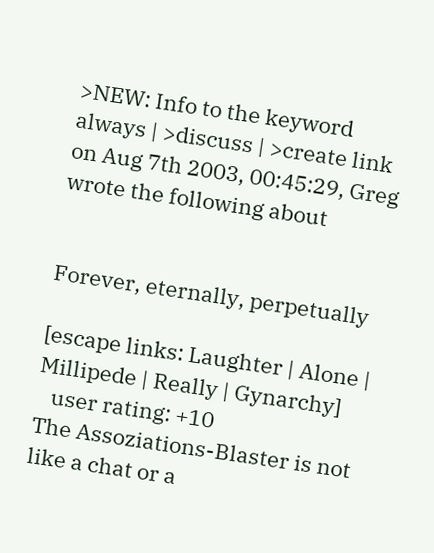>NEW: Info to the keyword always | >discuss | >create link
on Aug 7th 2003, 00:45:29, Greg wrote the following about


Forever, eternally, perpetually

[escape links: Laughter | Alone | Millipede | Really | Gynarchy]
   user rating: +10
The Assoziations-Blaster is not like a chat or a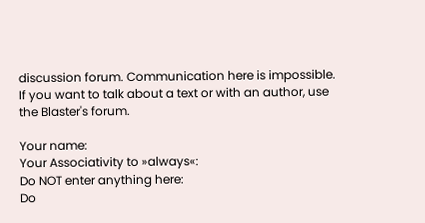discussion forum. Communication here is impossible. If you want to talk about a text or with an author, use the Blaster's forum.

Your name:
Your Associativity to »always«:
Do NOT enter anything here:
Do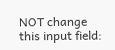NOT change this input field: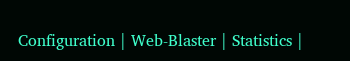Configuration | Web-Blaster | Statistics |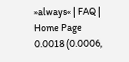»always« | FAQ | Home Page
0.0018 (0.0006,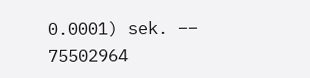0.0001) sek. –– 75502964